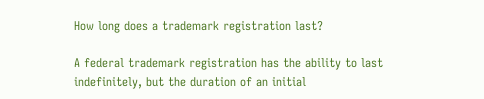How long does a trademark registration last?

A federal trademark registration has the ability to last indefinitely, but the duration of an initial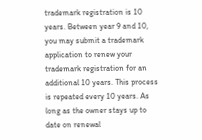trademark registration is 10 years. Between year 9 and 10, you may submit a trademark application to renew your trademark registration for an additional 10 years. This process is repeated every 10 years. As long as the owner stays up to date on renewal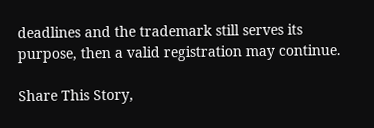deadlines and the trademark still serves its purpose, then a valid registration may continue.

Share This Story,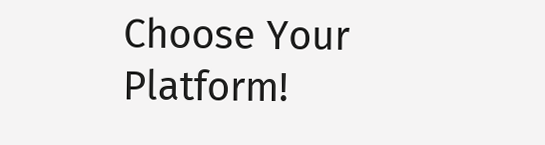Choose Your Platform!